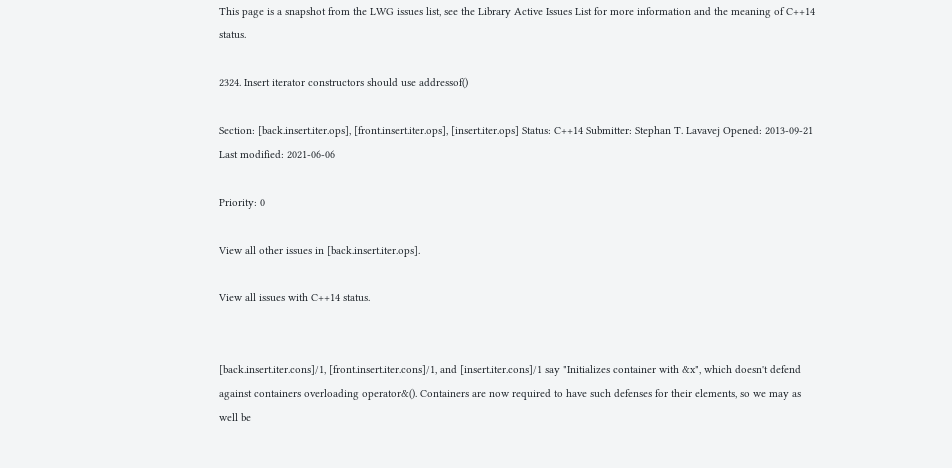This page is a snapshot from the LWG issues list, see the Library Active Issues List for more information and the meaning of C++14 status.

2324. Insert iterator constructors should use addressof()

Section: [back.insert.iter.ops], [front.insert.iter.ops], [insert.iter.ops] Status: C++14 Submitter: Stephan T. Lavavej Opened: 2013-09-21 Last modified: 2021-06-06

Priority: 0

View all other issues in [back.insert.iter.ops].

View all issues with C++14 status.


[back.insert.iter.cons]/1, [front.insert.iter.cons]/1, and [insert.iter.cons]/1 say "Initializes container with &x", which doesn't defend against containers overloading operator&(). Containers are now required to have such defenses for their elements, so we may as well be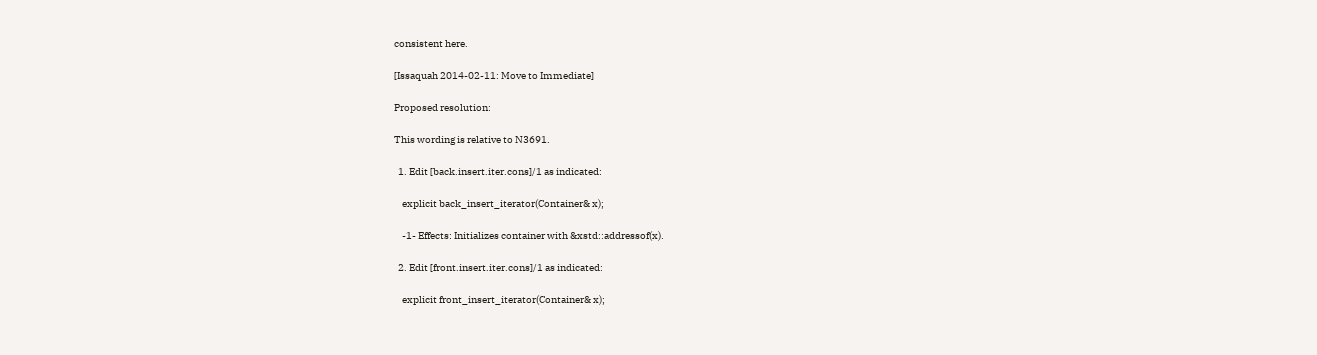consistent here.

[Issaquah 2014-02-11: Move to Immediate]

Proposed resolution:

This wording is relative to N3691.

  1. Edit [back.insert.iter.cons]/1 as indicated:

    explicit back_insert_iterator(Container& x);

    -1- Effects: Initializes container with &xstd::addressof(x).

  2. Edit [front.insert.iter.cons]/1 as indicated:

    explicit front_insert_iterator(Container& x);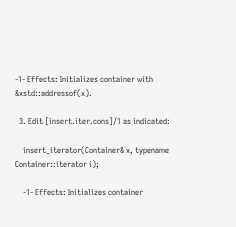-1- Effects: Initializes container with &xstd::addressof(x).

  3. Edit [insert.iter.cons]/1 as indicated:

    insert_iterator(Container& x, typename Container::iterator i);

    -1- Effects: Initializes container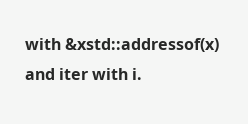with &xstd::addressof(x) and iter with i.